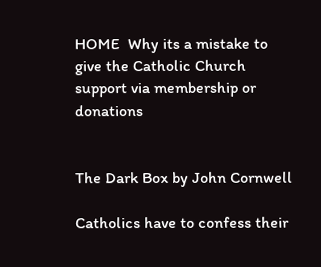HOME  Why its a mistake to give the Catholic Church support via membership or donations


The Dark Box by John Cornwell

Catholics have to confess their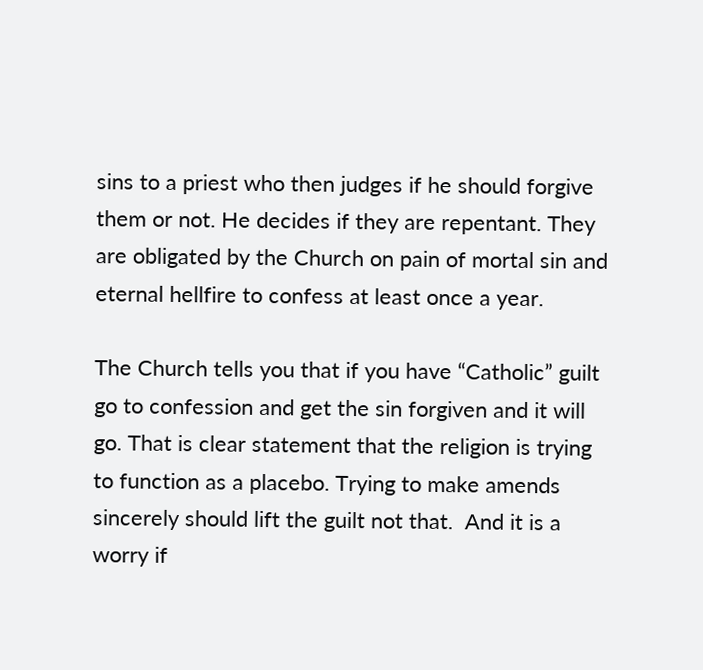sins to a priest who then judges if he should forgive them or not. He decides if they are repentant. They are obligated by the Church on pain of mortal sin and eternal hellfire to confess at least once a year.

The Church tells you that if you have “Catholic” guilt go to confession and get the sin forgiven and it will go. That is clear statement that the religion is trying to function as a placebo. Trying to make amends sincerely should lift the guilt not that.  And it is a worry if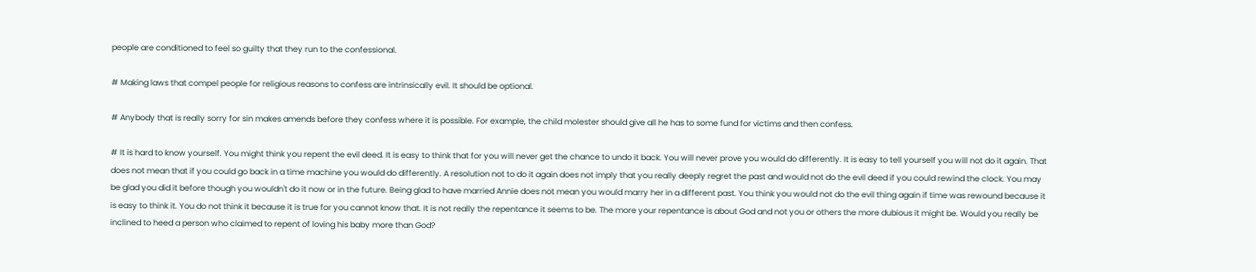people are conditioned to feel so guilty that they run to the confessional.

# Making laws that compel people for religious reasons to confess are intrinsically evil. It should be optional.

# Anybody that is really sorry for sin makes amends before they confess where it is possible. For example, the child molester should give all he has to some fund for victims and then confess.

# It is hard to know yourself. You might think you repent the evil deed. It is easy to think that for you will never get the chance to undo it back. You will never prove you would do differently. It is easy to tell yourself you will not do it again. That does not mean that if you could go back in a time machine you would do differently. A resolution not to do it again does not imply that you really deeply regret the past and would not do the evil deed if you could rewind the clock. You may be glad you did it before though you wouldn't do it now or in the future. Being glad to have married Annie does not mean you would marry her in a different past. You think you would not do the evil thing again if time was rewound because it is easy to think it. You do not think it because it is true for you cannot know that. It is not really the repentance it seems to be. The more your repentance is about God and not you or others the more dubious it might be. Would you really be inclined to heed a person who claimed to repent of loving his baby more than God?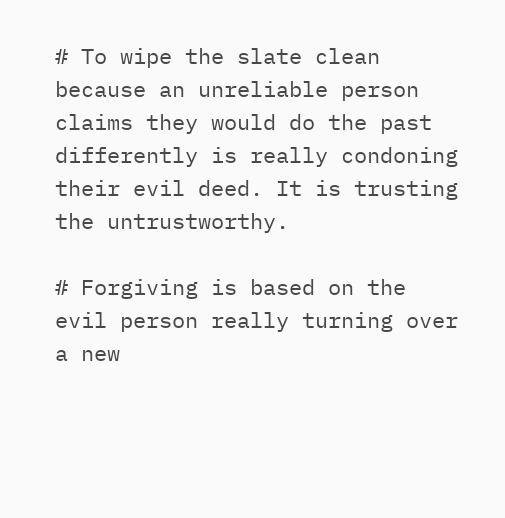# To wipe the slate clean because an unreliable person claims they would do the past differently is really condoning their evil deed. It is trusting the untrustworthy.

# Forgiving is based on the evil person really turning over a new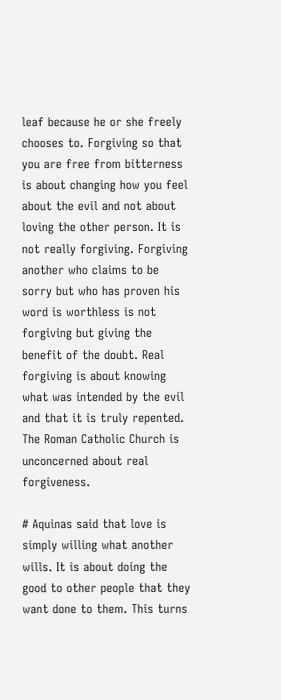leaf because he or she freely chooses to. Forgiving so that you are free from bitterness is about changing how you feel about the evil and not about loving the other person. It is not really forgiving. Forgiving another who claims to be sorry but who has proven his word is worthless is not forgiving but giving the benefit of the doubt. Real forgiving is about knowing what was intended by the evil and that it is truly repented. The Roman Catholic Church is unconcerned about real forgiveness.

# Aquinas said that love is simply willing what another wills. It is about doing the good to other people that they want done to them. This turns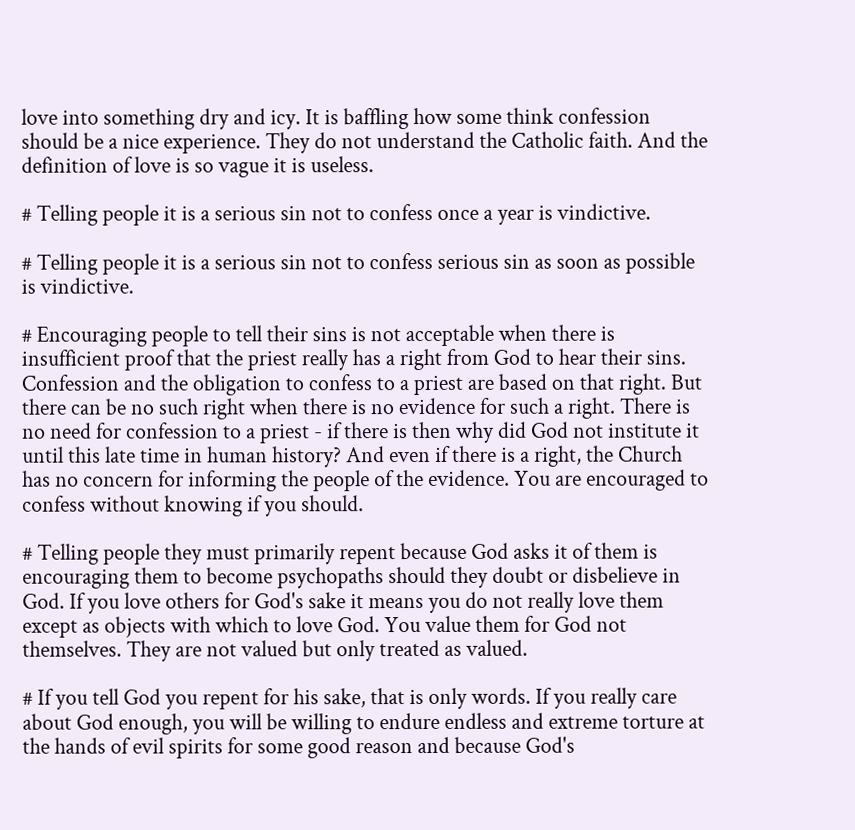love into something dry and icy. It is baffling how some think confession should be a nice experience. They do not understand the Catholic faith. And the definition of love is so vague it is useless.

# Telling people it is a serious sin not to confess once a year is vindictive.

# Telling people it is a serious sin not to confess serious sin as soon as possible is vindictive.

# Encouraging people to tell their sins is not acceptable when there is insufficient proof that the priest really has a right from God to hear their sins. Confession and the obligation to confess to a priest are based on that right. But there can be no such right when there is no evidence for such a right. There is no need for confession to a priest - if there is then why did God not institute it until this late time in human history? And even if there is a right, the Church has no concern for informing the people of the evidence. You are encouraged to confess without knowing if you should.

# Telling people they must primarily repent because God asks it of them is encouraging them to become psychopaths should they doubt or disbelieve in God. If you love others for God's sake it means you do not really love them except as objects with which to love God. You value them for God not themselves. They are not valued but only treated as valued.

# If you tell God you repent for his sake, that is only words. If you really care about God enough, you will be willing to endure endless and extreme torture at the hands of evil spirits for some good reason and because God's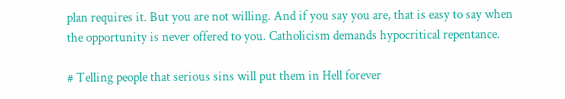plan requires it. But you are not willing. And if you say you are, that is easy to say when the opportunity is never offered to you. Catholicism demands hypocritical repentance.

# Telling people that serious sins will put them in Hell forever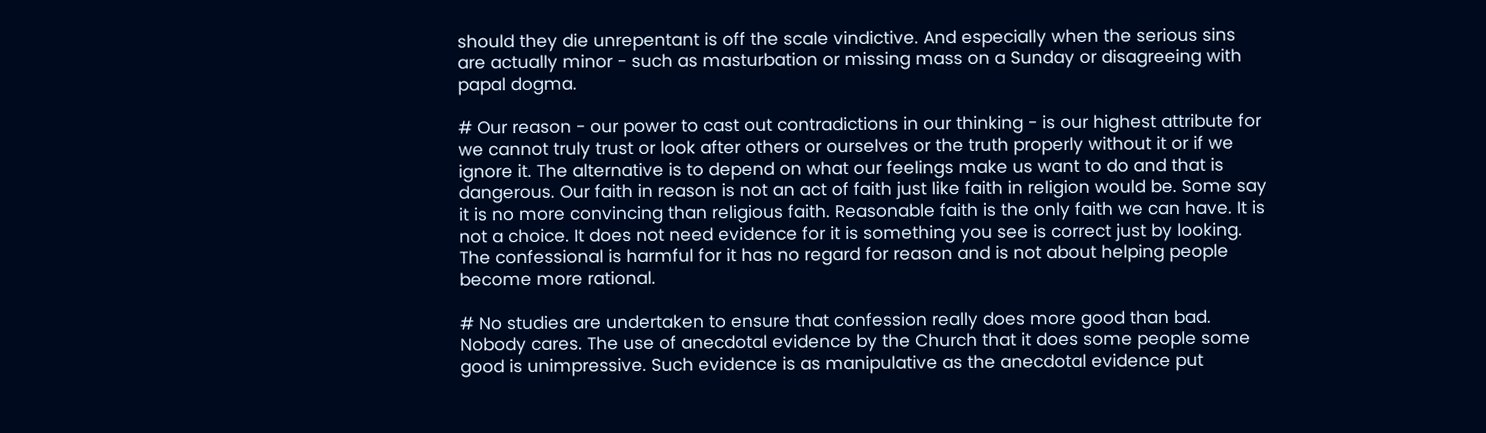should they die unrepentant is off the scale vindictive. And especially when the serious sins are actually minor - such as masturbation or missing mass on a Sunday or disagreeing with papal dogma.

# Our reason - our power to cast out contradictions in our thinking - is our highest attribute for we cannot truly trust or look after others or ourselves or the truth properly without it or if we ignore it. The alternative is to depend on what our feelings make us want to do and that is dangerous. Our faith in reason is not an act of faith just like faith in religion would be. Some say it is no more convincing than religious faith. Reasonable faith is the only faith we can have. It is not a choice. It does not need evidence for it is something you see is correct just by looking. The confessional is harmful for it has no regard for reason and is not about helping people become more rational.

# No studies are undertaken to ensure that confession really does more good than bad. Nobody cares. The use of anecdotal evidence by the Church that it does some people some good is unimpressive. Such evidence is as manipulative as the anecdotal evidence put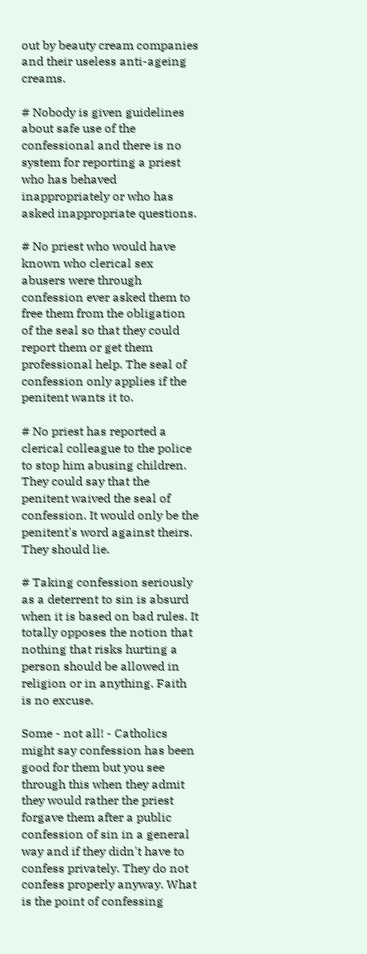out by beauty cream companies and their useless anti-ageing creams.

# Nobody is given guidelines about safe use of the confessional and there is no system for reporting a priest who has behaved inappropriately or who has asked inappropriate questions.

# No priest who would have known who clerical sex abusers were through confession ever asked them to free them from the obligation of the seal so that they could report them or get them professional help. The seal of confession only applies if the penitent wants it to.

# No priest has reported a clerical colleague to the police to stop him abusing children. They could say that the penitent waived the seal of confession. It would only be the penitent's word against theirs. They should lie.

# Taking confession seriously as a deterrent to sin is absurd when it is based on bad rules. It totally opposes the notion that nothing that risks hurting a person should be allowed in religion or in anything. Faith is no excuse.

Some - not all! - Catholics might say confession has been good for them but you see through this when they admit they would rather the priest forgave them after a public confession of sin in a general way and if they didn't have to confess privately. They do not confess properly anyway. What is the point of confessing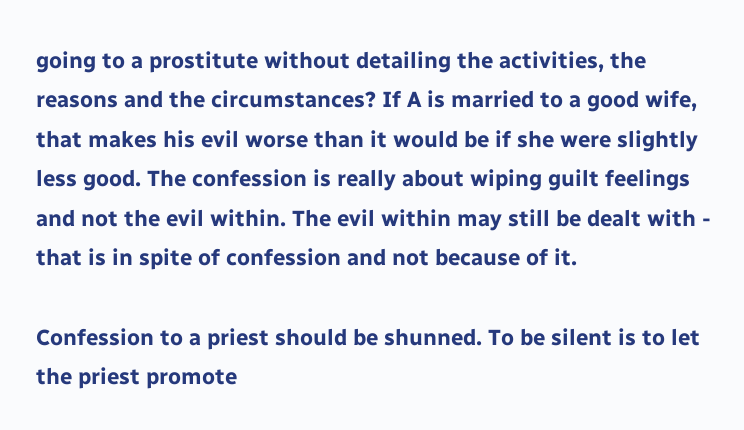going to a prostitute without detailing the activities, the reasons and the circumstances? If A is married to a good wife, that makes his evil worse than it would be if she were slightly less good. The confession is really about wiping guilt feelings and not the evil within. The evil within may still be dealt with - that is in spite of confession and not because of it.

Confession to a priest should be shunned. To be silent is to let the priest promote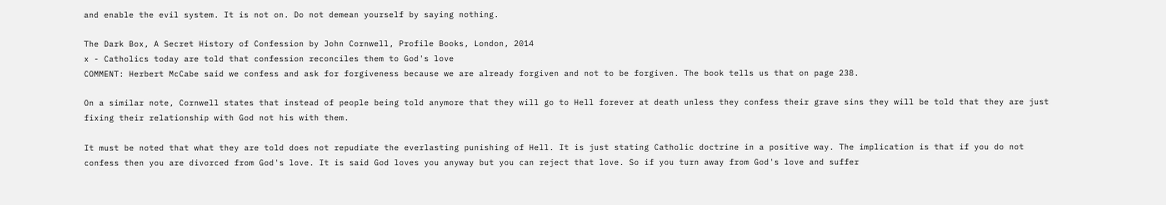and enable the evil system. It is not on. Do not demean yourself by saying nothing.

The Dark Box, A Secret History of Confession by John Cornwell, Profile Books, London, 2014
x - Catholics today are told that confession reconciles them to God's love
COMMENT: Herbert McCabe said we confess and ask for forgiveness because we are already forgiven and not to be forgiven. The book tells us that on page 238.

On a similar note, Cornwell states that instead of people being told anymore that they will go to Hell forever at death unless they confess their grave sins they will be told that they are just fixing their relationship with God not his with them.

It must be noted that what they are told does not repudiate the everlasting punishing of Hell. It is just stating Catholic doctrine in a positive way. The implication is that if you do not confess then you are divorced from God's love. It is said God loves you anyway but you can reject that love. So if you turn away from God's love and suffer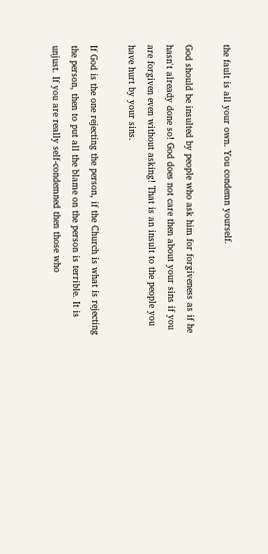the fault is all your own. You condemn yourself.

God should be insulted by people who ask him for forgiveness as if he hasn't already done so! God does not care then about your sins if you are forgiven even without asking! That is an insult to the people you have hurt by your sins.

If God is the one rejecting the person, if the Church is what is rejecting the person, then to put all the blame on the person is terrible. It is unjust. If you are really self-condemned then those who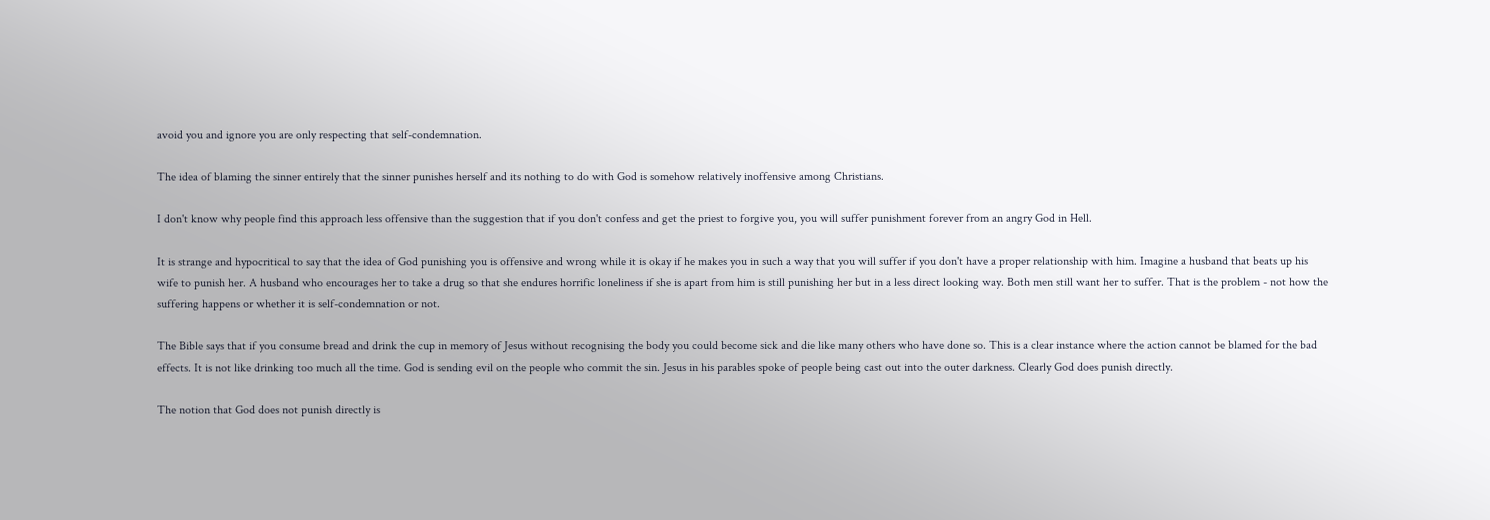avoid you and ignore you are only respecting that self-condemnation.

The idea of blaming the sinner entirely that the sinner punishes herself and its nothing to do with God is somehow relatively inoffensive among Christians.

I don't know why people find this approach less offensive than the suggestion that if you don't confess and get the priest to forgive you, you will suffer punishment forever from an angry God in Hell.

It is strange and hypocritical to say that the idea of God punishing you is offensive and wrong while it is okay if he makes you in such a way that you will suffer if you don't have a proper relationship with him. Imagine a husband that beats up his wife to punish her. A husband who encourages her to take a drug so that she endures horrific loneliness if she is apart from him is still punishing her but in a less direct looking way. Both men still want her to suffer. That is the problem - not how the suffering happens or whether it is self-condemnation or not.

The Bible says that if you consume bread and drink the cup in memory of Jesus without recognising the body you could become sick and die like many others who have done so. This is a clear instance where the action cannot be blamed for the bad effects. It is not like drinking too much all the time. God is sending evil on the people who commit the sin. Jesus in his parables spoke of people being cast out into the outer darkness. Clearly God does punish directly.

The notion that God does not punish directly is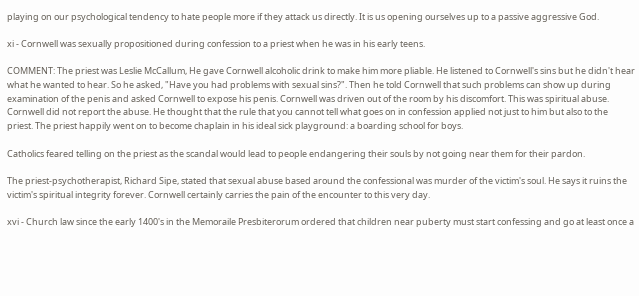playing on our psychological tendency to hate people more if they attack us directly. It is us opening ourselves up to a passive aggressive God.

xi - Cornwell was sexually propositioned during confession to a priest when he was in his early teens.

COMMENT: The priest was Leslie McCallum, He gave Cornwell alcoholic drink to make him more pliable. He listened to Cornwell's sins but he didn't hear what he wanted to hear. So he asked, "Have you had problems with sexual sins?". Then he told Cornwell that such problems can show up during examination of the penis and asked Cornwell to expose his penis. Cornwell was driven out of the room by his discomfort. This was spiritual abuse. Cornwell did not report the abuse. He thought that the rule that you cannot tell what goes on in confession applied not just to him but also to the priest. The priest happily went on to become chaplain in his ideal sick playground: a boarding school for boys.

Catholics feared telling on the priest as the scandal would lead to people endangering their souls by not going near them for their pardon.

The priest-psychotherapist, Richard Sipe, stated that sexual abuse based around the confessional was murder of the victim's soul. He says it ruins the victim's spiritual integrity forever. Cornwell certainly carries the pain of the encounter to this very day.

xvi - Church law since the early 1400's in the Memoraile Presbiterorum ordered that children near puberty must start confessing and go at least once a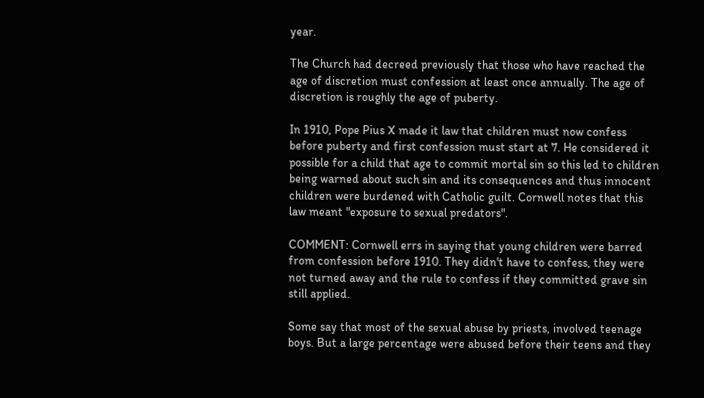year.

The Church had decreed previously that those who have reached the age of discretion must confession at least once annually. The age of discretion is roughly the age of puberty.

In 1910, Pope Pius X made it law that children must now confess before puberty and first confession must start at 7. He considered it possible for a child that age to commit mortal sin so this led to children being warned about such sin and its consequences and thus innocent children were burdened with Catholic guilt. Cornwell notes that this law meant "exposure to sexual predators".

COMMENT: Cornwell errs in saying that young children were barred from confession before 1910. They didn't have to confess, they were not turned away and the rule to confess if they committed grave sin still applied.

Some say that most of the sexual abuse by priests, involved teenage boys. But a large percentage were abused before their teens and they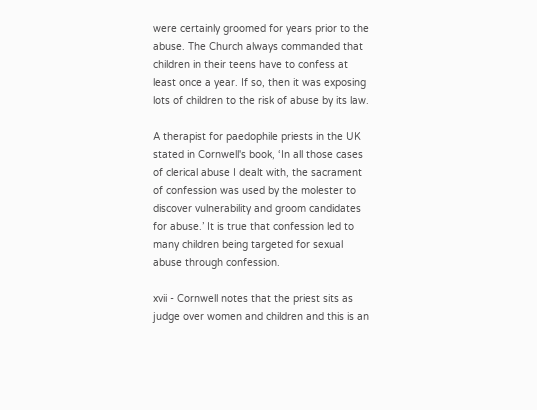were certainly groomed for years prior to the abuse. The Church always commanded that children in their teens have to confess at least once a year. If so, then it was exposing lots of children to the risk of abuse by its law.

A therapist for paedophile priests in the UK stated in Cornwell's book, ‘In all those cases of clerical abuse I dealt with, the sacrament of confession was used by the molester to discover vulnerability and groom candidates for abuse.’ It is true that confession led to many children being targeted for sexual abuse through confession.

xvii - Cornwell notes that the priest sits as judge over women and children and this is an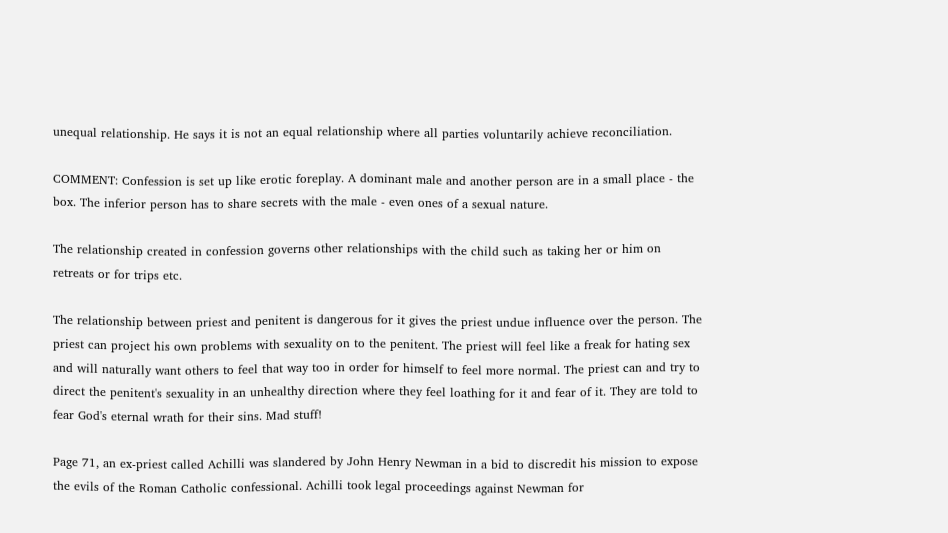unequal relationship. He says it is not an equal relationship where all parties voluntarily achieve reconciliation.

COMMENT: Confession is set up like erotic foreplay. A dominant male and another person are in a small place - the box. The inferior person has to share secrets with the male - even ones of a sexual nature.

The relationship created in confession governs other relationships with the child such as taking her or him on retreats or for trips etc.

The relationship between priest and penitent is dangerous for it gives the priest undue influence over the person. The priest can project his own problems with sexuality on to the penitent. The priest will feel like a freak for hating sex and will naturally want others to feel that way too in order for himself to feel more normal. The priest can and try to direct the penitent's sexuality in an unhealthy direction where they feel loathing for it and fear of it. They are told to fear God's eternal wrath for their sins. Mad stuff!

Page 71, an ex-priest called Achilli was slandered by John Henry Newman in a bid to discredit his mission to expose the evils of the Roman Catholic confessional. Achilli took legal proceedings against Newman for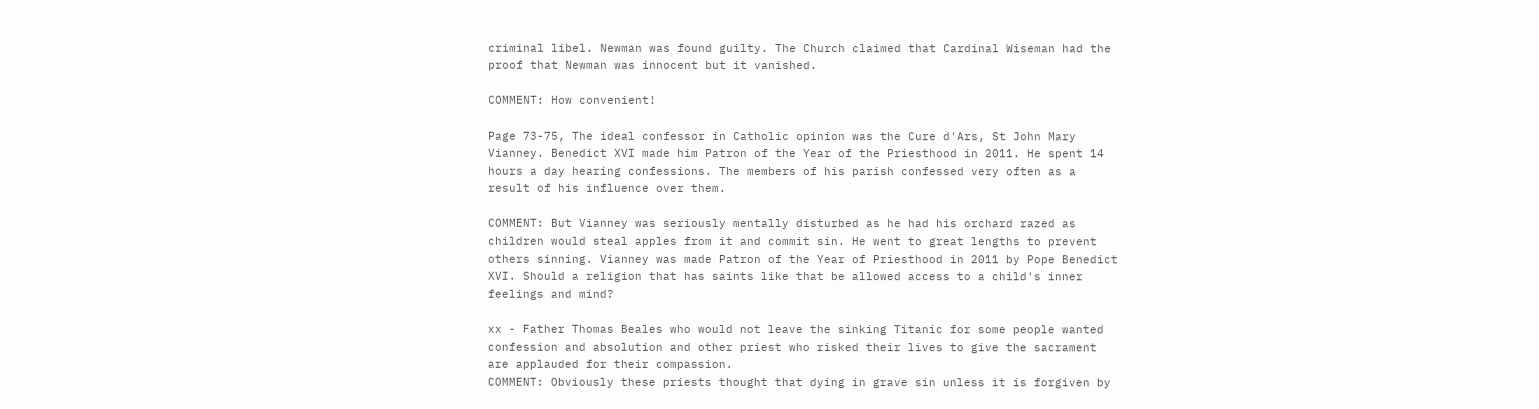criminal libel. Newman was found guilty. The Church claimed that Cardinal Wiseman had the proof that Newman was innocent but it vanished.

COMMENT: How convenient!

Page 73-75, The ideal confessor in Catholic opinion was the Cure d'Ars, St John Mary Vianney. Benedict XVI made him Patron of the Year of the Priesthood in 2011. He spent 14 hours a day hearing confessions. The members of his parish confessed very often as a result of his influence over them.

COMMENT: But Vianney was seriously mentally disturbed as he had his orchard razed as children would steal apples from it and commit sin. He went to great lengths to prevent others sinning. Vianney was made Patron of the Year of Priesthood in 2011 by Pope Benedict XVI. Should a religion that has saints like that be allowed access to a child's inner feelings and mind?

xx - Father Thomas Beales who would not leave the sinking Titanic for some people wanted confession and absolution and other priest who risked their lives to give the sacrament are applauded for their compassion.
COMMENT: Obviously these priests thought that dying in grave sin unless it is forgiven by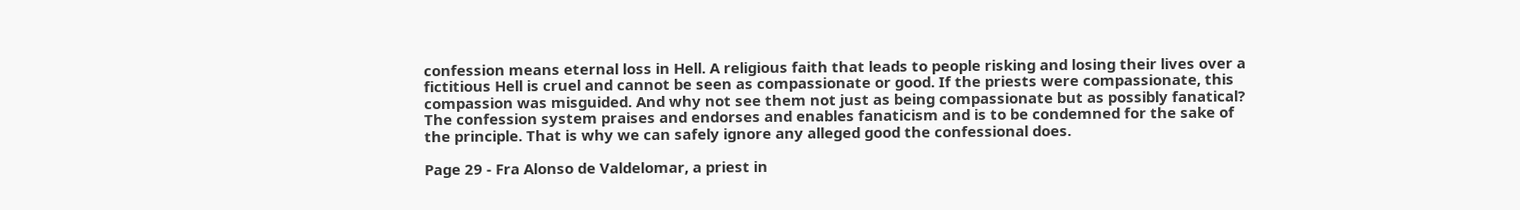confession means eternal loss in Hell. A religious faith that leads to people risking and losing their lives over a fictitious Hell is cruel and cannot be seen as compassionate or good. If the priests were compassionate, this compassion was misguided. And why not see them not just as being compassionate but as possibly fanatical? The confession system praises and endorses and enables fanaticism and is to be condemned for the sake of the principle. That is why we can safely ignore any alleged good the confessional does.

Page 29 - Fra Alonso de Valdelomar, a priest in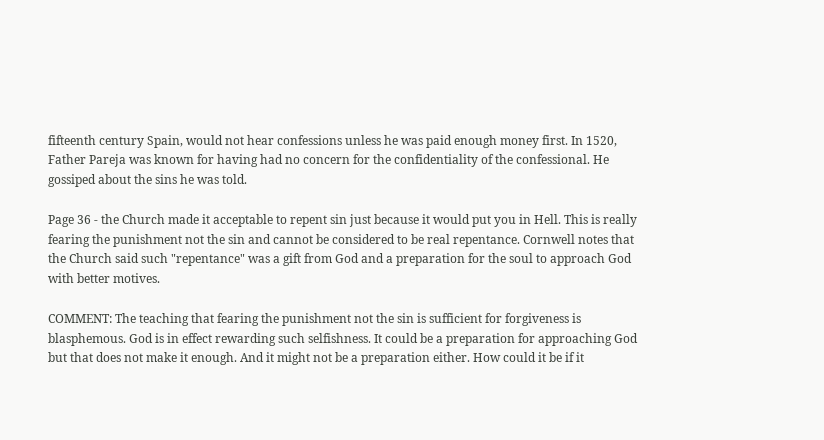fifteenth century Spain, would not hear confessions unless he was paid enough money first. In 1520, Father Pareja was known for having had no concern for the confidentiality of the confessional. He gossiped about the sins he was told.

Page 36 - the Church made it acceptable to repent sin just because it would put you in Hell. This is really fearing the punishment not the sin and cannot be considered to be real repentance. Cornwell notes that the Church said such "repentance" was a gift from God and a preparation for the soul to approach God with better motives.

COMMENT: The teaching that fearing the punishment not the sin is sufficient for forgiveness is blasphemous. God is in effect rewarding such selfishness. It could be a preparation for approaching God but that does not make it enough. And it might not be a preparation either. How could it be if it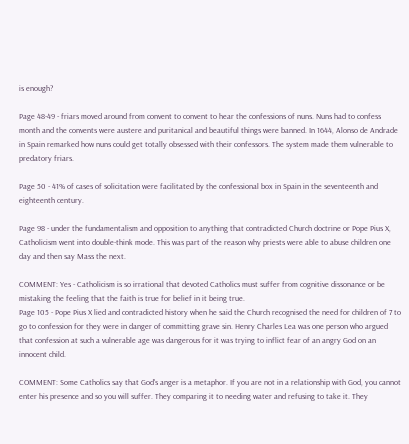is enough?

Page 48-49 - friars moved around from convent to convent to hear the confessions of nuns. Nuns had to confess month and the convents were austere and puritanical and beautiful things were banned. In 1644, Alonso de Andrade in Spain remarked how nuns could get totally obsessed with their confessors. The system made them vulnerable to predatory friars.

Page 50 - 41% of cases of solicitation were facilitated by the confessional box in Spain in the seventeenth and eighteenth century.

Page 98 - under the fundamentalism and opposition to anything that contradicted Church doctrine or Pope Pius X, Catholicism went into double-think mode. This was part of the reason why priests were able to abuse children one day and then say Mass the next.

COMMENT: Yes - Catholicism is so irrational that devoted Catholics must suffer from cognitive dissonance or be mistaking the feeling that the faith is true for belief in it being true.
Page 105 - Pope Pius X lied and contradicted history when he said the Church recognised the need for children of 7 to go to confession for they were in danger of committing grave sin. Henry Charles Lea was one person who argued that confession at such a vulnerable age was dangerous for it was trying to inflict fear of an angry God on an innocent child.

COMMENT: Some Catholics say that God's anger is a metaphor. If you are not in a relationship with God, you cannot enter his presence and so you will suffer. They comparing it to needing water and refusing to take it. They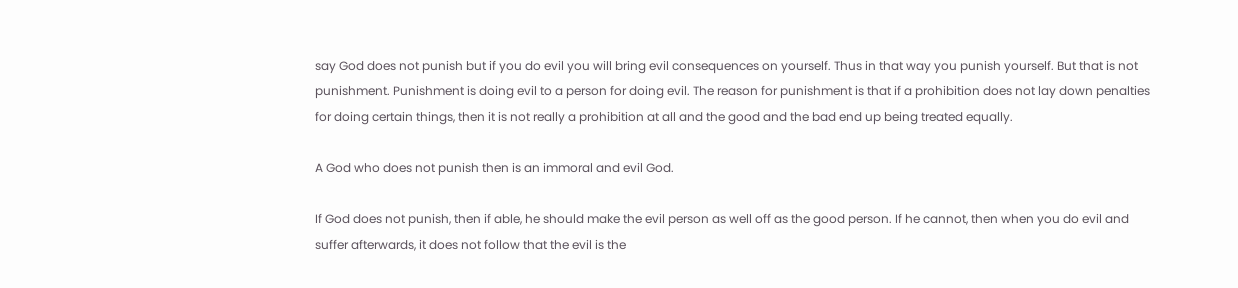say God does not punish but if you do evil you will bring evil consequences on yourself. Thus in that way you punish yourself. But that is not punishment. Punishment is doing evil to a person for doing evil. The reason for punishment is that if a prohibition does not lay down penalties for doing certain things, then it is not really a prohibition at all and the good and the bad end up being treated equally.

A God who does not punish then is an immoral and evil God.

If God does not punish, then if able, he should make the evil person as well off as the good person. If he cannot, then when you do evil and suffer afterwards, it does not follow that the evil is the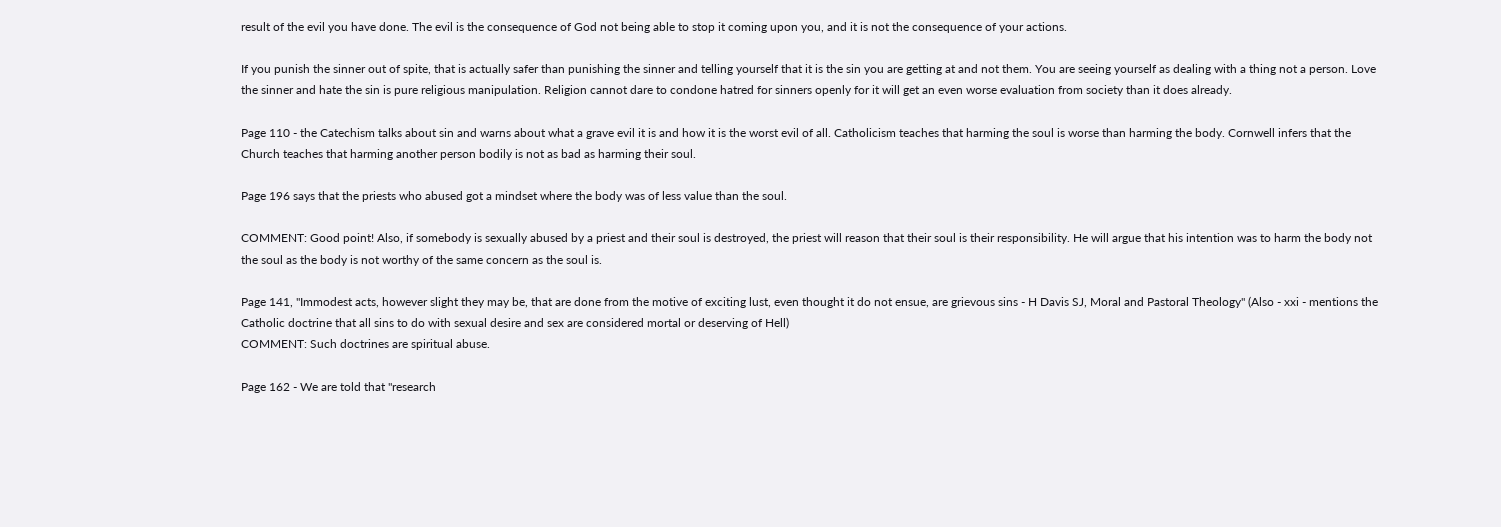result of the evil you have done. The evil is the consequence of God not being able to stop it coming upon you, and it is not the consequence of your actions.

If you punish the sinner out of spite, that is actually safer than punishing the sinner and telling yourself that it is the sin you are getting at and not them. You are seeing yourself as dealing with a thing not a person. Love the sinner and hate the sin is pure religious manipulation. Religion cannot dare to condone hatred for sinners openly for it will get an even worse evaluation from society than it does already.

Page 110 - the Catechism talks about sin and warns about what a grave evil it is and how it is the worst evil of all. Catholicism teaches that harming the soul is worse than harming the body. Cornwell infers that the Church teaches that harming another person bodily is not as bad as harming their soul.

Page 196 says that the priests who abused got a mindset where the body was of less value than the soul.

COMMENT: Good point! Also, if somebody is sexually abused by a priest and their soul is destroyed, the priest will reason that their soul is their responsibility. He will argue that his intention was to harm the body not the soul as the body is not worthy of the same concern as the soul is.

Page 141, "Immodest acts, however slight they may be, that are done from the motive of exciting lust, even thought it do not ensue, are grievous sins - H Davis SJ, Moral and Pastoral Theology" (Also - xxi - mentions the Catholic doctrine that all sins to do with sexual desire and sex are considered mortal or deserving of Hell)
COMMENT: Such doctrines are spiritual abuse.

Page 162 - We are told that "research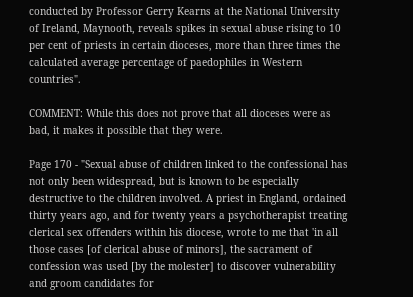conducted by Professor Gerry Kearns at the National University of Ireland, Maynooth, reveals spikes in sexual abuse rising to 10 per cent of priests in certain dioceses, more than three times the calculated average percentage of paedophiles in Western countries".

COMMENT: While this does not prove that all dioceses were as bad, it makes it possible that they were.

Page 170 - "Sexual abuse of children linked to the confessional has not only been widespread, but is known to be especially destructive to the children involved. A priest in England, ordained thirty years ago, and for twenty years a psychotherapist treating clerical sex offenders within his diocese, wrote to me that 'in all those cases [of clerical abuse of minors], the sacrament of confession was used [by the molester] to discover vulnerability and groom candidates for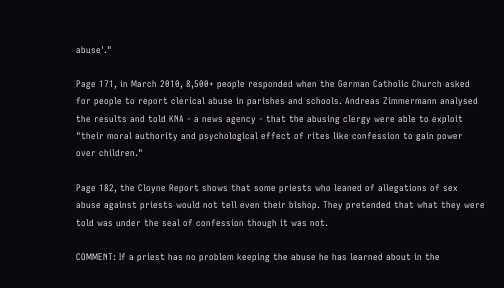abuse'."

Page 171, in March 2010, 8,500+ people responded when the German Catholic Church asked for people to report clerical abuse in parishes and schools. Andreas Zimmermann analysed the results and told KNA - a news agency - that the abusing clergy were able to exploit "their moral authority and psychological effect of rites like confession to gain power over children."

Page 182, the Cloyne Report shows that some priests who leaned of allegations of sex abuse against priests would not tell even their bishop. They pretended that what they were told was under the seal of confession though it was not.

COMMENT: If a priest has no problem keeping the abuse he has learned about in the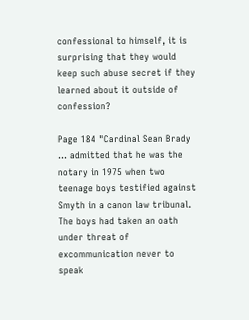confessional to himself, it is surprising that they would keep such abuse secret if they learned about it outside of confession?

Page 184 "Cardinal Sean Brady ... admitted that he was the notary in 1975 when two teenage boys testified against Smyth in a canon law tribunal. The boys had taken an oath under threat of excommunication never to speak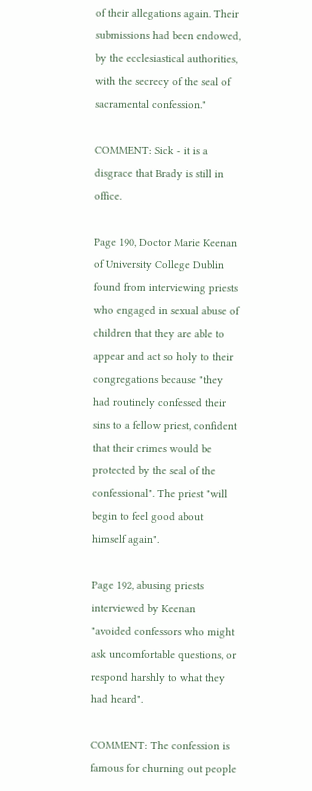of their allegations again. Their submissions had been endowed, by the ecclesiastical authorities, with the secrecy of the seal of sacramental confession."

COMMENT: Sick - it is a disgrace that Brady is still in office.

Page 190, Doctor Marie Keenan of University College Dublin found from interviewing priests who engaged in sexual abuse of children that they are able to appear and act so holy to their congregations because "they had routinely confessed their sins to a fellow priest, confident that their crimes would be protected by the seal of the confessional". The priest "will begin to feel good about himself again".

Page 192, abusing priests interviewed by Keenan "avoided confessors who might ask uncomfortable questions, or respond harshly to what they had heard".

COMMENT: The confession is famous for churning out people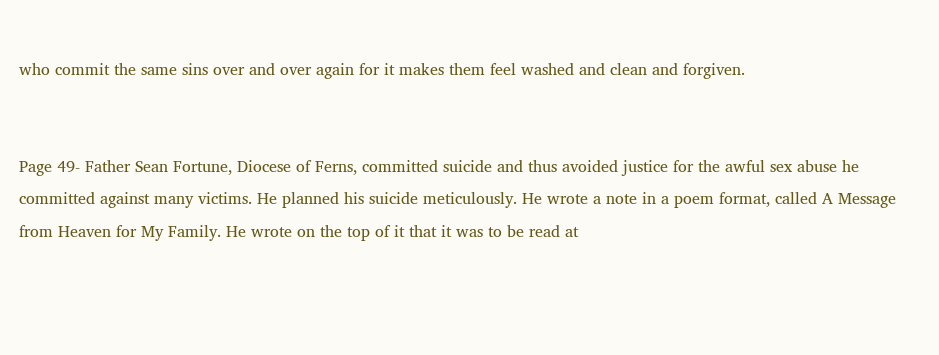who commit the same sins over and over again for it makes them feel washed and clean and forgiven.


Page 49- Father Sean Fortune, Diocese of Ferns, committed suicide and thus avoided justice for the awful sex abuse he committed against many victims. He planned his suicide meticulously. He wrote a note in a poem format, called A Message from Heaven for My Family. He wrote on the top of it that it was to be read at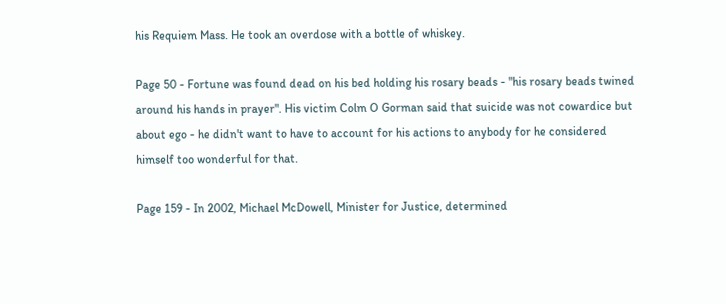his Requiem Mass. He took an overdose with a bottle of whiskey.

Page 50 - Fortune was found dead on his bed holding his rosary beads - "his rosary beads twined around his hands in prayer". His victim Colm O Gorman said that suicide was not cowardice but about ego - he didn't want to have to account for his actions to anybody for he considered himself too wonderful for that.

Page 159 - In 2002, Michael McDowell, Minister for Justice, determined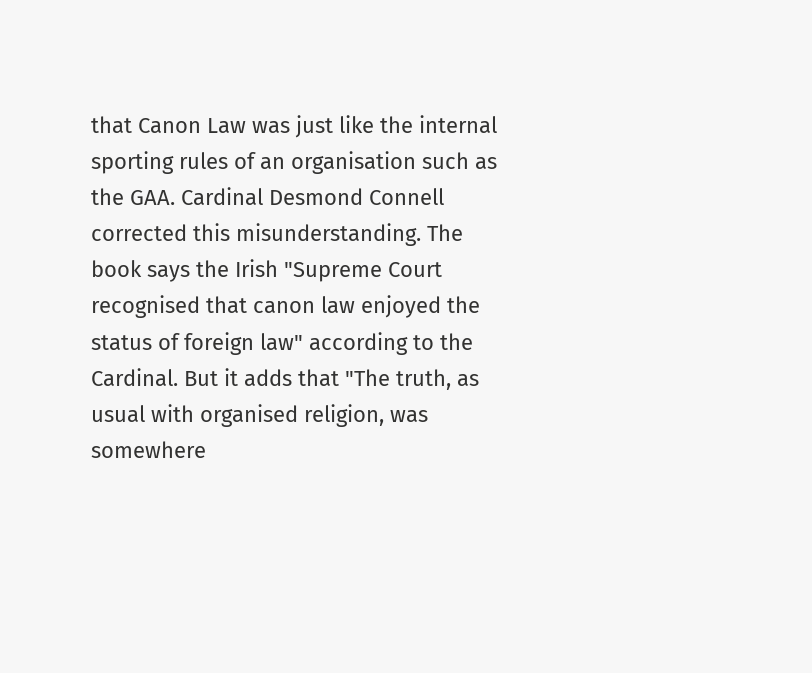that Canon Law was just like the internal sporting rules of an organisation such as the GAA. Cardinal Desmond Connell corrected this misunderstanding. The book says the Irish "Supreme Court recognised that canon law enjoyed the status of foreign law" according to the Cardinal. But it adds that "The truth, as usual with organised religion, was somewhere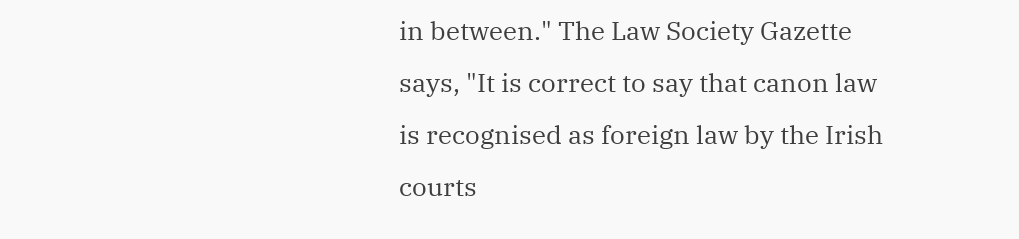in between." The Law Society Gazette says, "It is correct to say that canon law is recognised as foreign law by the Irish courts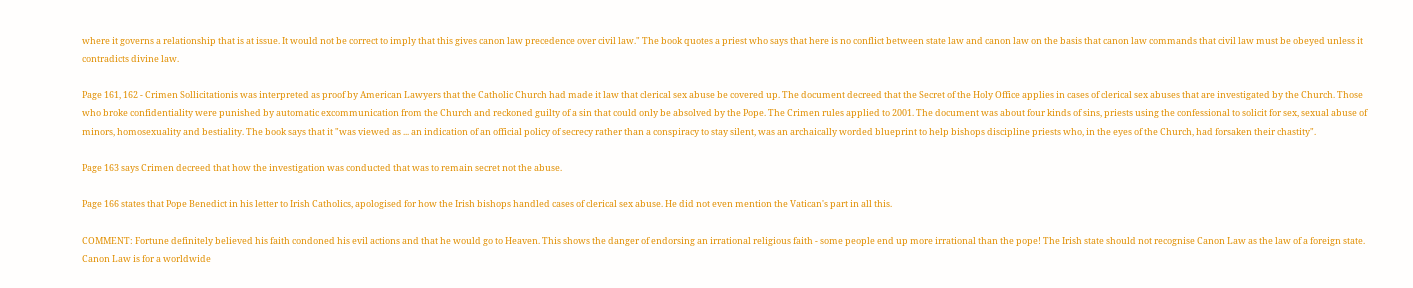where it governs a relationship that is at issue. It would not be correct to imply that this gives canon law precedence over civil law." The book quotes a priest who says that here is no conflict between state law and canon law on the basis that canon law commands that civil law must be obeyed unless it contradicts divine law.

Page 161, 162 - Crimen Sollicitationis was interpreted as proof by American Lawyers that the Catholic Church had made it law that clerical sex abuse be covered up. The document decreed that the Secret of the Holy Office applies in cases of clerical sex abuses that are investigated by the Church. Those who broke confidentiality were punished by automatic excommunication from the Church and reckoned guilty of a sin that could only be absolved by the Pope. The Crimen rules applied to 2001. The document was about four kinds of sins, priests using the confessional to solicit for sex, sexual abuse of minors, homosexuality and bestiality. The book says that it "was viewed as ... an indication of an official policy of secrecy rather than a conspiracy to stay silent, was an archaically worded blueprint to help bishops discipline priests who, in the eyes of the Church, had forsaken their chastity".

Page 163 says Crimen decreed that how the investigation was conducted that was to remain secret not the abuse.

Page 166 states that Pope Benedict in his letter to Irish Catholics, apologised for how the Irish bishops handled cases of clerical sex abuse. He did not even mention the Vatican's part in all this.

COMMENT: Fortune definitely believed his faith condoned his evil actions and that he would go to Heaven. This shows the danger of endorsing an irrational religious faith - some people end up more irrational than the pope! The Irish state should not recognise Canon Law as the law of a foreign state. Canon Law is for a worldwide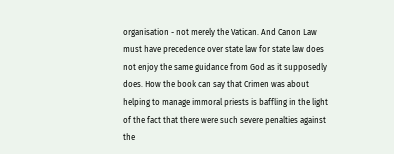organisation - not merely the Vatican. And Canon Law must have precedence over state law for state law does not enjoy the same guidance from God as it supposedly does. How the book can say that Crimen was about helping to manage immoral priests is baffling in the light of the fact that there were such severe penalties against the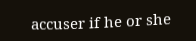accuser if he or she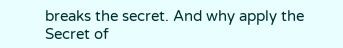breaks the secret. And why apply the Secret of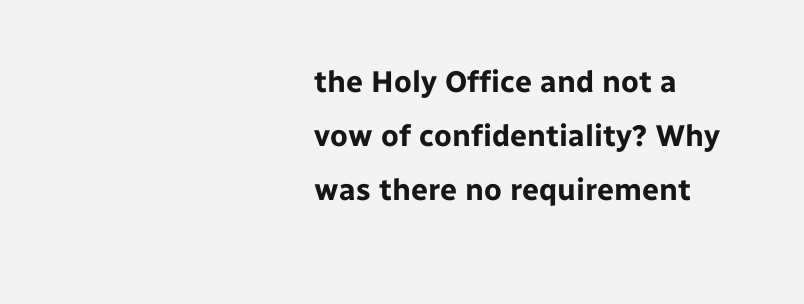the Holy Office and not a vow of confidentiality? Why was there no requirement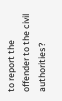to report the offender to the civil authorities?